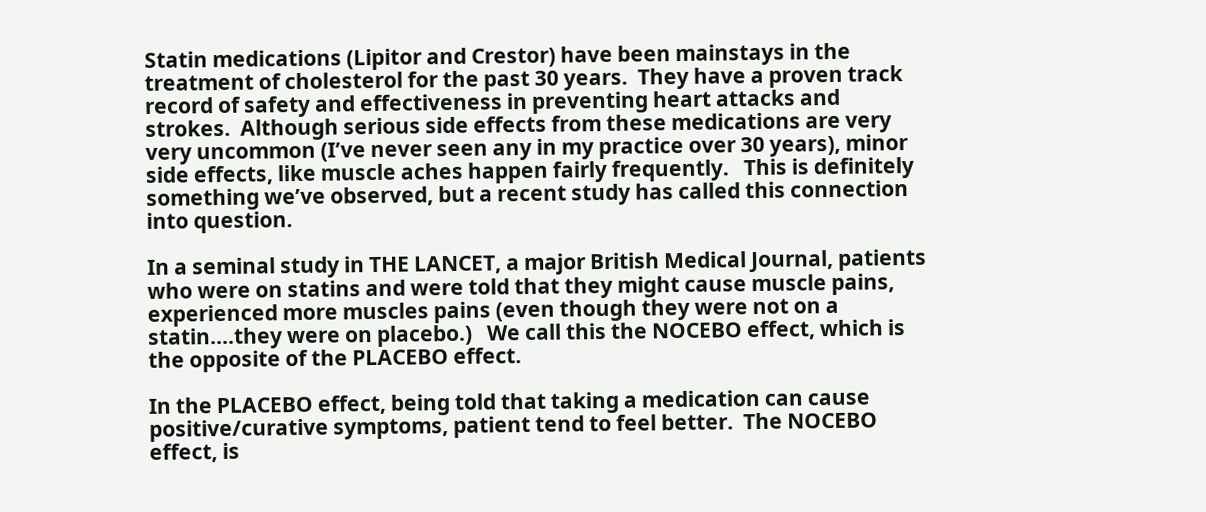Statin medications (Lipitor and Crestor) have been mainstays in the treatment of cholesterol for the past 30 years.  They have a proven track record of safety and effectiveness in preventing heart attacks and strokes.  Although serious side effects from these medications are very very uncommon (I’ve never seen any in my practice over 30 years), minor side effects, like muscle aches happen fairly frequently.   This is definitely something we’ve observed, but a recent study has called this connection into question.

In a seminal study in THE LANCET, a major British Medical Journal, patients who were on statins and were told that they might cause muscle pains, experienced more muscles pains (even though they were not on a statin….they were on placebo.)   We call this the NOCEBO effect, which is the opposite of the PLACEBO effect.

In the PLACEBO effect, being told that taking a medication can cause positive/curative symptoms, patient tend to feel better.  The NOCEBO effect, is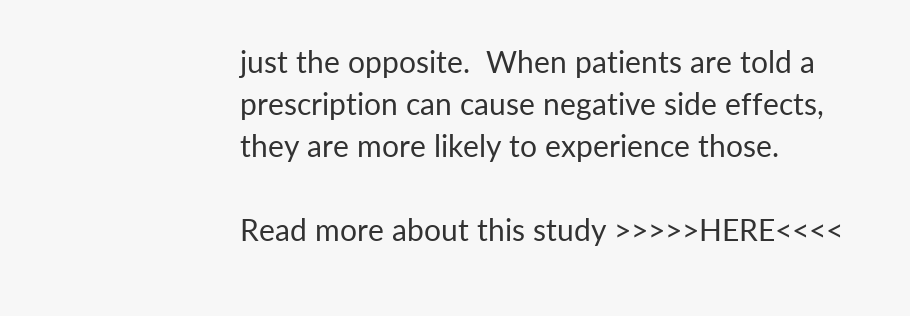just the opposite.  When patients are told a prescription can cause negative side effects, they are more likely to experience those.

Read more about this study >>>>>HERE<<<<